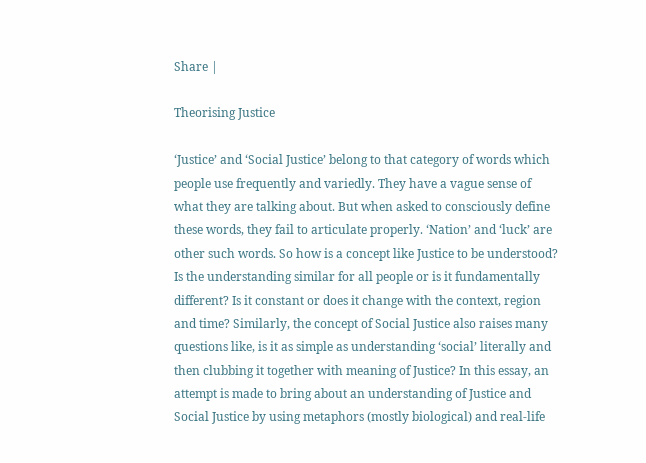Share |

Theorising Justice

‘Justice’ and ‘Social Justice’ belong to that category of words which people use frequently and variedly. They have a vague sense of what they are talking about. But when asked to consciously define these words, they fail to articulate properly. ‘Nation’ and ‘luck’ are other such words. So how is a concept like Justice to be understood? Is the understanding similar for all people or is it fundamentally different? Is it constant or does it change with the context, region and time? Similarly, the concept of Social Justice also raises many questions like, is it as simple as understanding ‘social’ literally and then clubbing it together with meaning of Justice? In this essay, an attempt is made to bring about an understanding of Justice and Social Justice by using metaphors (mostly biological) and real-life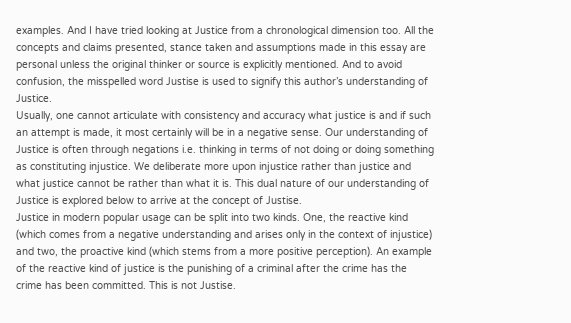examples. And I have tried looking at Justice from a chronological dimension too. All the concepts and claims presented, stance taken and assumptions made in this essay are personal unless the original thinker or source is explicitly mentioned. And to avoid confusion, the misspelled word Justise is used to signify this author’s understanding of Justice.
Usually, one cannot articulate with consistency and accuracy what justice is and if such an attempt is made, it most certainly will be in a negative sense. Our understanding of Justice is often through negations i.e. thinking in terms of not doing or doing something as constituting injustice. We deliberate more upon injustice rather than justice and what justice cannot be rather than what it is. This dual nature of our understanding of Justice is explored below to arrive at the concept of Justise.
Justice in modern popular usage can be split into two kinds. One, the reactive kind (which comes from a negative understanding and arises only in the context of injustice) and two, the proactive kind (which stems from a more positive perception). An example of the reactive kind of justice is the punishing of a criminal after the crime has the crime has been committed. This is not Justise.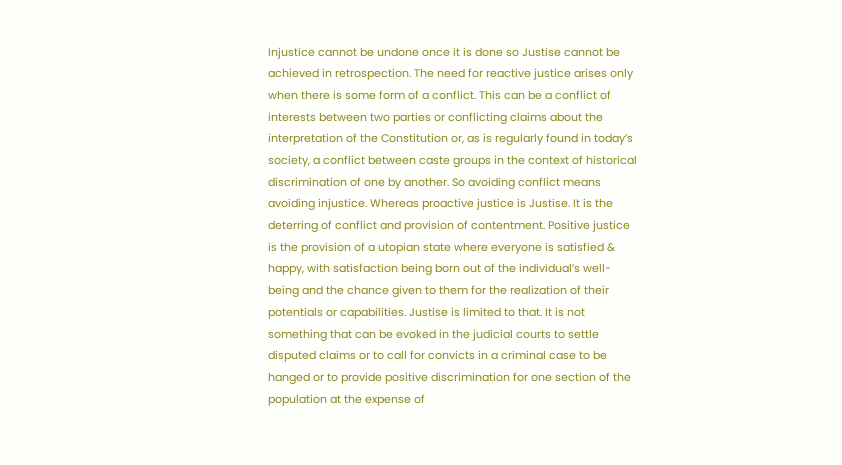Injustice cannot be undone once it is done so Justise cannot be achieved in retrospection. The need for reactive justice arises only when there is some form of a conflict. This can be a conflict of interests between two parties or conflicting claims about the interpretation of the Constitution or, as is regularly found in today’s society, a conflict between caste groups in the context of historical discrimination of one by another. So avoiding conflict means avoiding injustice. Whereas proactive justice is Justise. It is the deterring of conflict and provision of contentment. Positive justice is the provision of a utopian state where everyone is satisfied & happy, with satisfaction being born out of the individual’s well-being and the chance given to them for the realization of their potentials or capabilities. Justise is limited to that. It is not something that can be evoked in the judicial courts to settle disputed claims or to call for convicts in a criminal case to be hanged or to provide positive discrimination for one section of the population at the expense of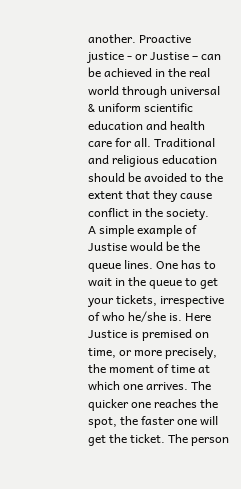another. Proactive justice - or Justise – can be achieved in the real world through universal & uniform scientific education and health care for all. Traditional and religious education should be avoided to the extent that they cause conflict in the society.
A simple example of Justise would be the queue lines. One has to wait in the queue to get your tickets, irrespective of who he/she is. Here Justice is premised on time, or more precisely, the moment of time at which one arrives. The quicker one reaches the spot, the faster one will get the ticket. The person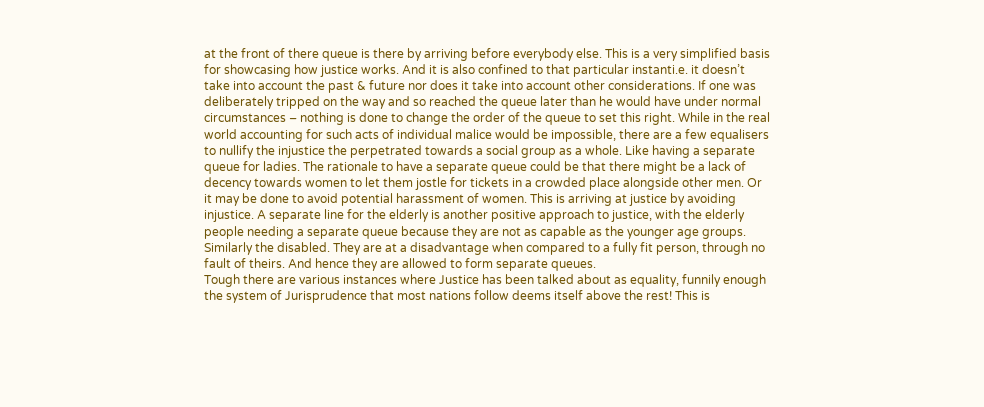at the front of there queue is there by arriving before everybody else. This is a very simplified basis for showcasing how justice works. And it is also confined to that particular instanti.e. it doesn’t take into account the past & future nor does it take into account other considerations. If one was deliberately tripped on the way and so reached the queue later than he would have under normal circumstances – nothing is done to change the order of the queue to set this right. While in the real world accounting for such acts of individual malice would be impossible, there are a few equalisers to nullify the injustice the perpetrated towards a social group as a whole. Like having a separate queue for ladies. The rationale to have a separate queue could be that there might be a lack of decency towards women to let them jostle for tickets in a crowded place alongside other men. Or it may be done to avoid potential harassment of women. This is arriving at justice by avoiding injustice. A separate line for the elderly is another positive approach to justice, with the elderly people needing a separate queue because they are not as capable as the younger age groups. Similarly the disabled. They are at a disadvantage when compared to a fully fit person, through no fault of theirs. And hence they are allowed to form separate queues.
Tough there are various instances where Justice has been talked about as equality, funnily enough the system of Jurisprudence that most nations follow deems itself above the rest! This is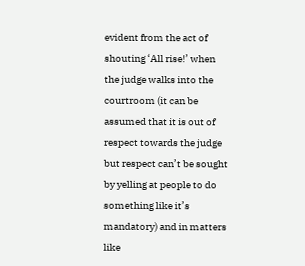evident from the act of shouting ‘All rise!’ when the judge walks into the courtroom (it can be assumed that it is out of respect towards the judge but respect can’t be sought by yelling at people to do something like it’s mandatory) and in matters like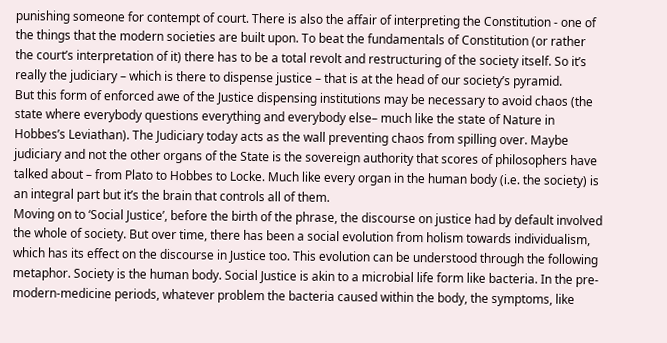punishing someone for contempt of court. There is also the affair of interpreting the Constitution - one of the things that the modern societies are built upon. To beat the fundamentals of Constitution (or rather the court’s interpretation of it) there has to be a total revolt and restructuring of the society itself. So it’s really the judiciary – which is there to dispense justice – that is at the head of our society’s pyramid.
But this form of enforced awe of the Justice dispensing institutions may be necessary to avoid chaos (the state where everybody questions everything and everybody else– much like the state of Nature in Hobbes’s Leviathan). The Judiciary today acts as the wall preventing chaos from spilling over. Maybe judiciary and not the other organs of the State is the sovereign authority that scores of philosophers have talked about – from Plato to Hobbes to Locke. Much like every organ in the human body (i.e. the society) is an integral part but it’s the brain that controls all of them.
Moving on to ‘Social Justice’, before the birth of the phrase, the discourse on justice had by default involved the whole of society. But over time, there has been a social evolution from holism towards individualism, which has its effect on the discourse in Justice too. This evolution can be understood through the following metaphor. Society is the human body. Social Justice is akin to a microbial life form like bacteria. In the pre-modern-medicine periods, whatever problem the bacteria caused within the body, the symptoms, like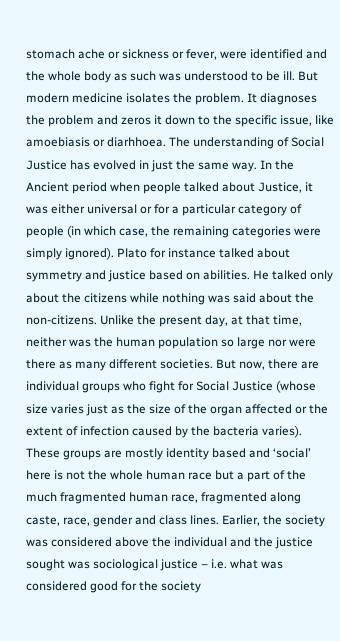stomach ache or sickness or fever, were identified and the whole body as such was understood to be ill. But modern medicine isolates the problem. It diagnoses the problem and zeros it down to the specific issue, like amoebiasis or diarhhoea. The understanding of Social Justice has evolved in just the same way. In the Ancient period when people talked about Justice, it was either universal or for a particular category of people (in which case, the remaining categories were simply ignored). Plato for instance talked about symmetry and justice based on abilities. He talked only about the citizens while nothing was said about the non-citizens. Unlike the present day, at that time, neither was the human population so large nor were there as many different societies. But now, there are individual groups who fight for Social Justice (whose size varies just as the size of the organ affected or the extent of infection caused by the bacteria varies). These groups are mostly identity based and ‘social’ here is not the whole human race but a part of the much fragmented human race, fragmented along caste, race, gender and class lines. Earlier, the society was considered above the individual and the justice sought was sociological justice – i.e. what was considered good for the society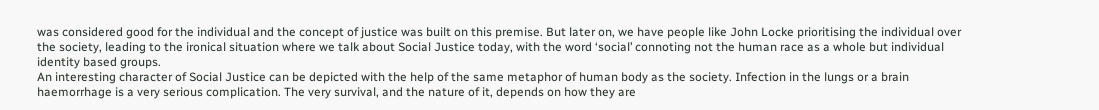was considered good for the individual and the concept of justice was built on this premise. But later on, we have people like John Locke prioritising the individual over the society, leading to the ironical situation where we talk about Social Justice today, with the word ‘social’ connoting not the human race as a whole but individual identity based groups.
An interesting character of Social Justice can be depicted with the help of the same metaphor of human body as the society. Infection in the lungs or a brain haemorrhage is a very serious complication. The very survival, and the nature of it, depends on how they are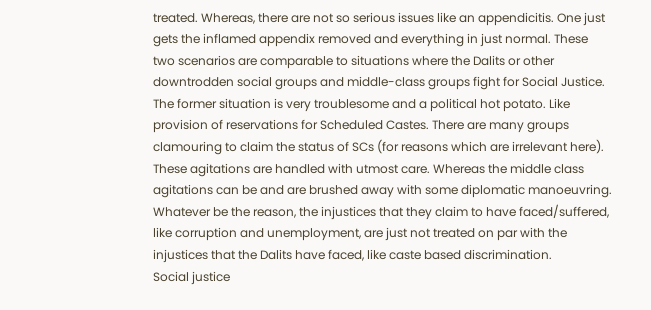treated. Whereas, there are not so serious issues like an appendicitis. One just gets the inflamed appendix removed and everything in just normal. These two scenarios are comparable to situations where the Dalits or other downtrodden social groups and middle-class groups fight for Social Justice. The former situation is very troublesome and a political hot potato. Like provision of reservations for Scheduled Castes. There are many groups clamouring to claim the status of SCs (for reasons which are irrelevant here). These agitations are handled with utmost care. Whereas the middle class agitations can be and are brushed away with some diplomatic manoeuvring. Whatever be the reason, the injustices that they claim to have faced/suffered, like corruption and unemployment, are just not treated on par with the injustices that the Dalits have faced, like caste based discrimination.
Social justice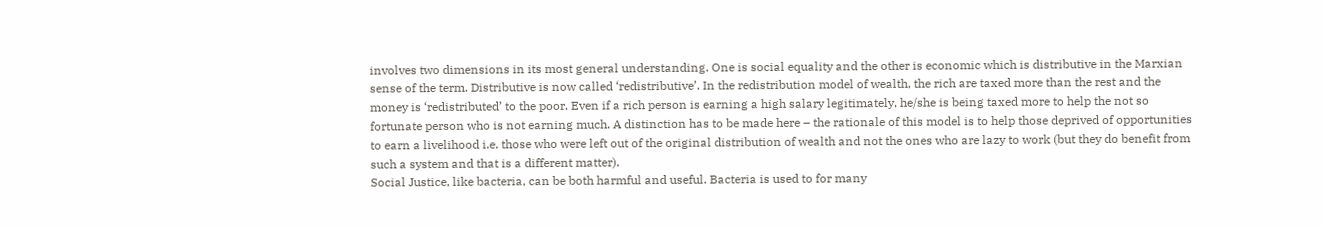involves two dimensions in its most general understanding. One is social equality and the other is economic which is distributive in the Marxian sense of the term. Distributive is now called ‘redistributive’. In the redistribution model of wealth, the rich are taxed more than the rest and the money is ‘redistributed’ to the poor. Even if a rich person is earning a high salary legitimately, he/she is being taxed more to help the not so fortunate person who is not earning much. A distinction has to be made here – the rationale of this model is to help those deprived of opportunities to earn a livelihood i.e. those who were left out of the original distribution of wealth and not the ones who are lazy to work (but they do benefit from such a system and that is a different matter).
Social Justice, like bacteria, can be both harmful and useful. Bacteria is used to for many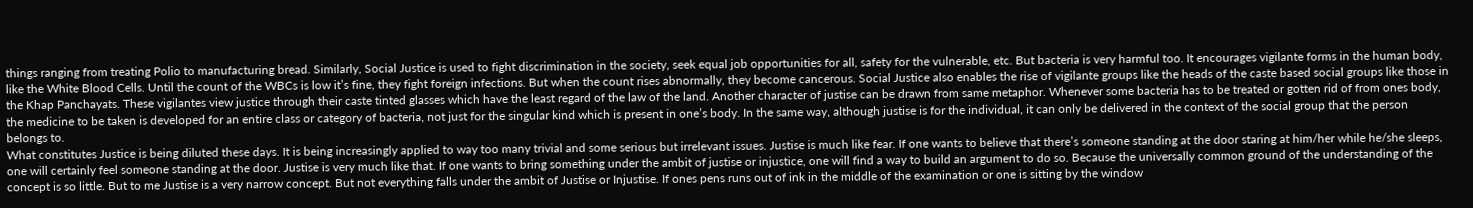things ranging from treating Polio to manufacturing bread. Similarly, Social Justice is used to fight discrimination in the society, seek equal job opportunities for all, safety for the vulnerable, etc. But bacteria is very harmful too. It encourages vigilante forms in the human body, like the White Blood Cells. Until the count of the WBCs is low it’s fine, they fight foreign infections. But when the count rises abnormally, they become cancerous. Social Justice also enables the rise of vigilante groups like the heads of the caste based social groups like those in the Khap Panchayats. These vigilantes view justice through their caste tinted glasses which have the least regard of the law of the land. Another character of justise can be drawn from same metaphor. Whenever some bacteria has to be treated or gotten rid of from ones body, the medicine to be taken is developed for an entire class or category of bacteria, not just for the singular kind which is present in one’s body. In the same way, although justise is for the individual, it can only be delivered in the context of the social group that the person belongs to.
What constitutes Justice is being diluted these days. It is being increasingly applied to way too many trivial and some serious but irrelevant issues. Justise is much like fear. If one wants to believe that there’s someone standing at the door staring at him/her while he/she sleeps, one will certainly feel someone standing at the door. Justise is very much like that. If one wants to bring something under the ambit of justise or injustice, one will find a way to build an argument to do so. Because the universally common ground of the understanding of the concept is so little. But to me Justise is a very narrow concept. But not everything falls under the ambit of Justise or Injustise. If ones pens runs out of ink in the middle of the examination or one is sitting by the window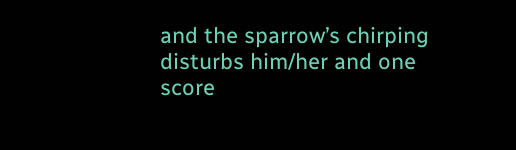and the sparrow’s chirping disturbs him/her and one score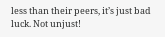less than their peers, it’s just bad luck. Not unjust!